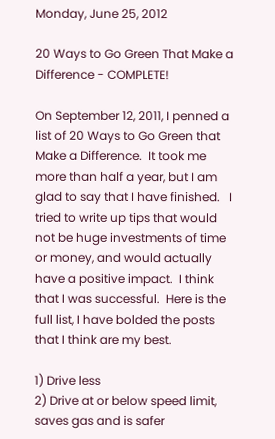Monday, June 25, 2012

20 Ways to Go Green That Make a Difference - COMPLETE!

On September 12, 2011, I penned a list of 20 Ways to Go Green that Make a Difference.  It took me more than half a year, but I am glad to say that I have finished.   I tried to write up tips that would not be huge investments of time or money, and would actually have a positive impact.  I think that I was successful.  Here is the full list, I have bolded the posts that I think are my best.

1) Drive less
2) Drive at or below speed limit, saves gas and is safer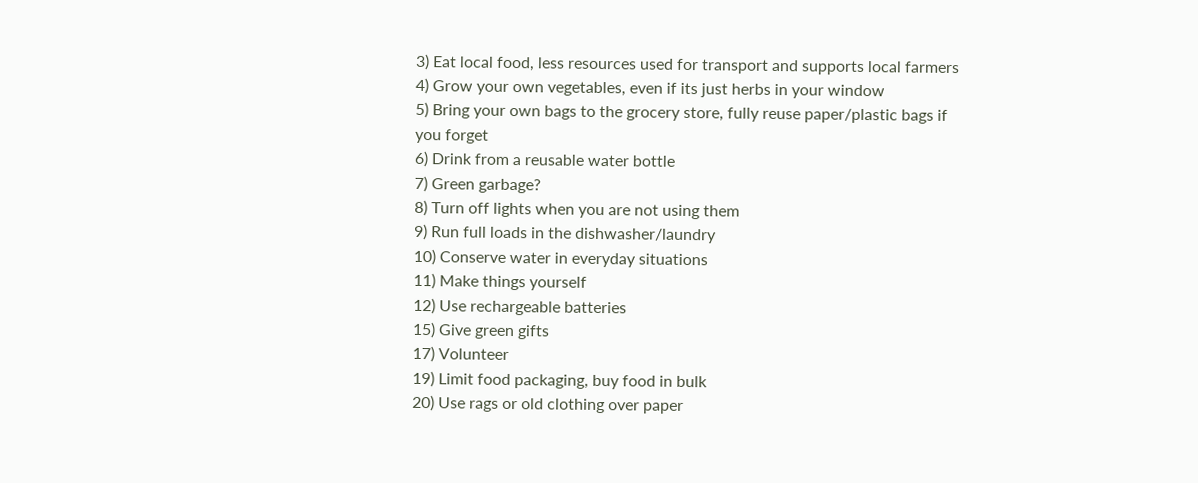3) Eat local food, less resources used for transport and supports local farmers
4) Grow your own vegetables, even if its just herbs in your window
5) Bring your own bags to the grocery store, fully reuse paper/plastic bags if you forget
6) Drink from a reusable water bottle
7) Green garbage?
8) Turn off lights when you are not using them
9) Run full loads in the dishwasher/laundry
10) Conserve water in everyday situations
11) Make things yourself
12) Use rechargeable batteries
15) Give green gifts
17) Volunteer
19) Limit food packaging, buy food in bulk
20) Use rags or old clothing over paper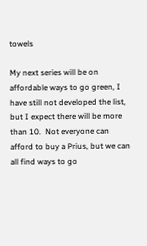towels

My next series will be on affordable ways to go green, I have still not developed the list, but I expect there will be more than 10.  Not everyone can afford to buy a Prius, but we can all find ways to go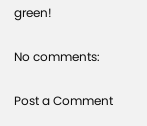green!

No comments:

Post a Comment